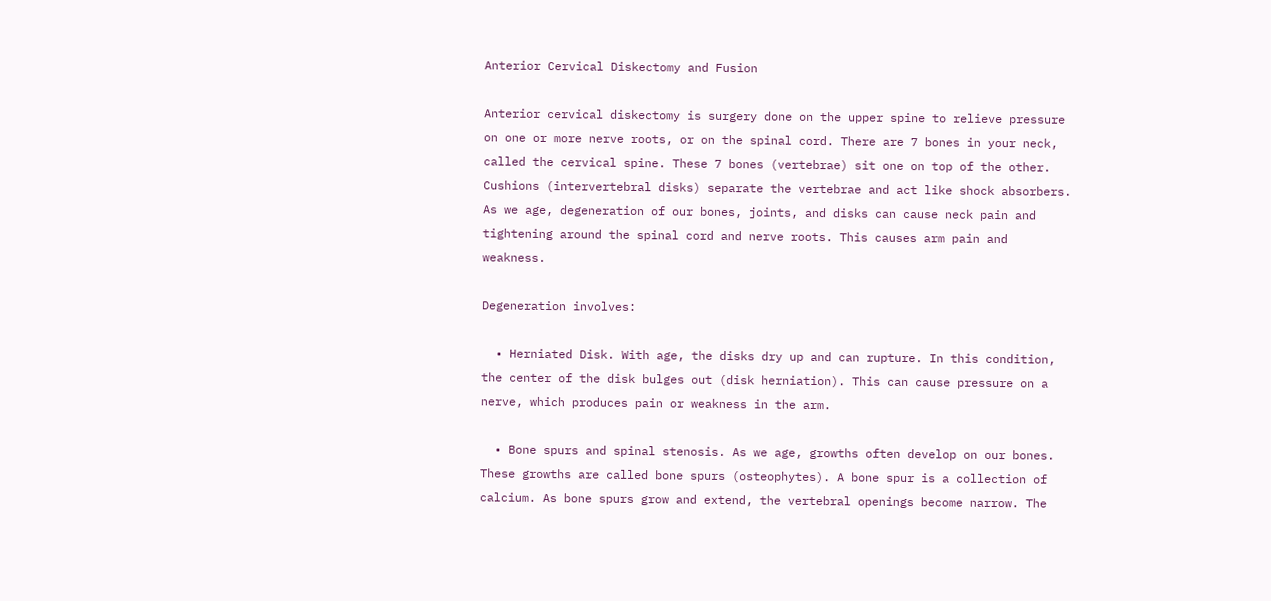Anterior Cervical Diskectomy and Fusion

Anterior cervical diskectomy is surgery done on the upper spine to relieve pressure on one or more nerve roots, or on the spinal cord. There are 7 bones in your neck, called the cervical spine. These 7 bones (vertebrae) sit one on top of the other. Cushions (intervertebral disks) separate the vertebrae and act like shock absorbers. As we age, degeneration of our bones, joints, and disks can cause neck pain and tightening around the spinal cord and nerve roots. This causes arm pain and weakness.

Degeneration involves:

  • Herniated Disk. With age, the disks dry up and can rupture. In this condition, the center of the disk bulges out (disk herniation). This can cause pressure on a nerve, which produces pain or weakness in the arm.

  • Bone spurs and spinal stenosis. As we age, growths often develop on our bones. These growths are called bone spurs (osteophytes). A bone spur is a collection of calcium. As bone spurs grow and extend, the vertebral openings become narrow. The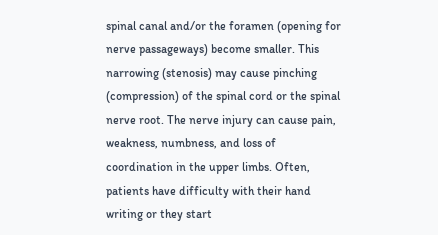spinal canal and/or the foramen (opening for nerve passageways) become smaller. This narrowing (stenosis) may cause pinching (compression) of the spinal cord or the spinal nerve root. The nerve injury can cause pain, weakness, numbness, and loss of coordination in the upper limbs. Often, patients have difficulty with their hand writing or they start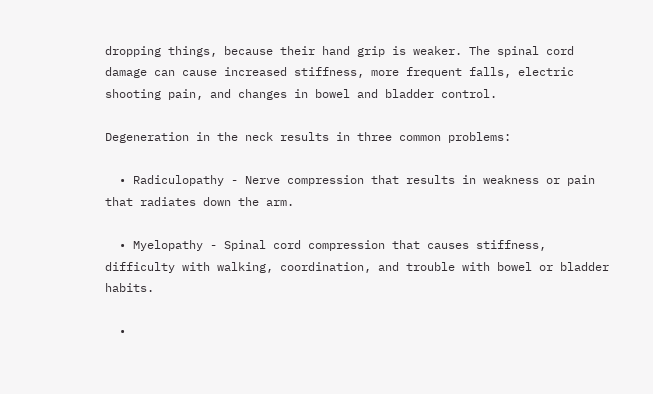dropping things, because their hand grip is weaker. The spinal cord damage can cause increased stiffness, more frequent falls, electric shooting pain, and changes in bowel and bladder control.

Degeneration in the neck results in three common problems:

  • Radiculopathy - Nerve compression that results in weakness or pain that radiates down the arm.

  • Myelopathy - Spinal cord compression that causes stiffness, difficulty with walking, coordination, and trouble with bowel or bladder habits.

  •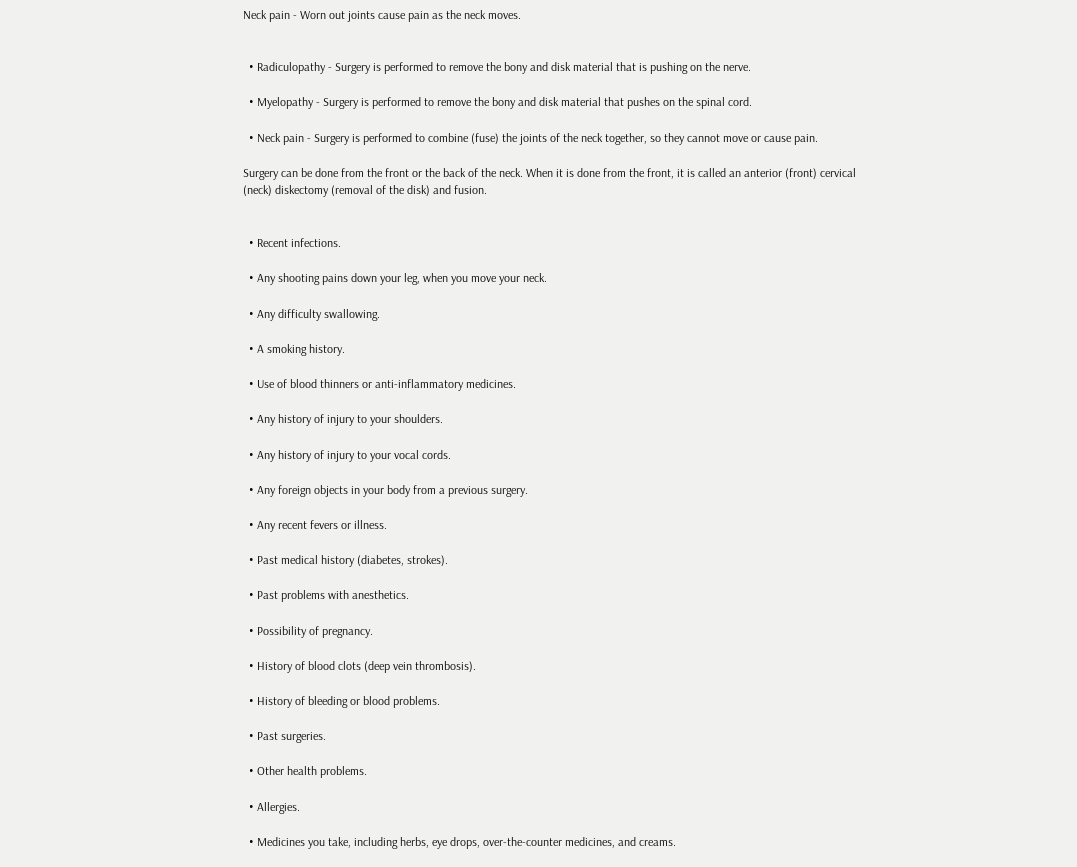Neck pain - Worn out joints cause pain as the neck moves.


  • Radiculopathy - Surgery is performed to remove the bony and disk material that is pushing on the nerve.

  • Myelopathy - Surgery is performed to remove the bony and disk material that pushes on the spinal cord.

  • Neck pain - Surgery is performed to combine (fuse) the joints of the neck together, so they cannot move or cause pain.

Surgery can be done from the front or the back of the neck. When it is done from the front, it is called an anterior (front) cervical (neck) diskectomy (removal of the disk) and fusion.


  • Recent infections.

  • Any shooting pains down your leg, when you move your neck.

  • Any difficulty swallowing.

  • A smoking history.

  • Use of blood thinners or anti-inflammatory medicines.

  • Any history of injury to your shoulders.

  • Any history of injury to your vocal cords.

  • Any foreign objects in your body from a previous surgery.

  • Any recent fevers or illness.

  • Past medical history (diabetes, strokes).

  • Past problems with anesthetics.

  • Possibility of pregnancy.

  • History of blood clots (deep vein thrombosis).

  • History of bleeding or blood problems.

  • Past surgeries.

  • Other health problems.

  • Allergies.

  • Medicines you take, including herbs, eye drops, over-the-counter medicines, and creams.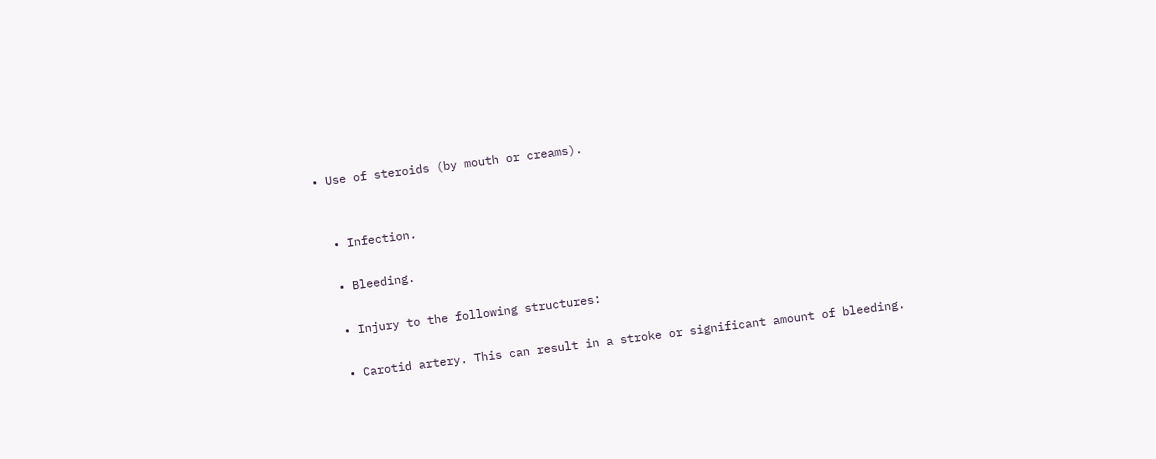• Use of steroids (by mouth or creams).


  • Infection.

  • Bleeding.

  • Injury to the following structures:

  • Carotid artery. This can result in a stroke or significant amount of bleeding.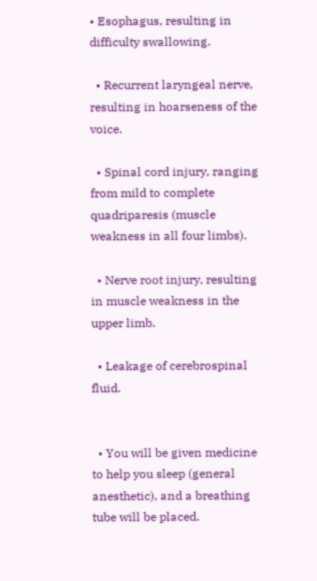• Esophagus, resulting in difficulty swallowing.

  • Recurrent laryngeal nerve, resulting in hoarseness of the voice.

  • Spinal cord injury, ranging from mild to complete quadriparesis (muscle weakness in all four limbs).

  • Nerve root injury, resulting in muscle weakness in the upper limb.

  • Leakage of cerebrospinal fluid.


  • You will be given medicine to help you sleep (general anesthetic), and a breathing tube will be placed.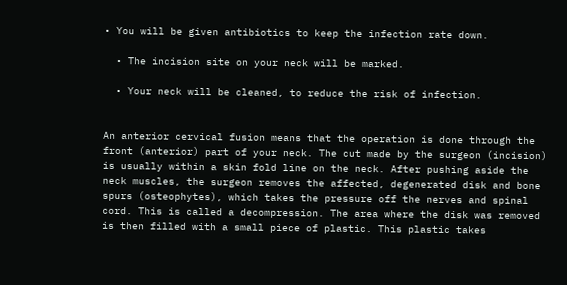• You will be given antibiotics to keep the infection rate down.

  • The incision site on your neck will be marked.

  • Your neck will be cleaned, to reduce the risk of infection.


An anterior cervical fusion means that the operation is done through the front (anterior) part of your neck. The cut made by the surgeon (incision) is usually within a skin fold line on the neck. After pushing aside the neck muscles, the surgeon removes the affected, degenerated disk and bone spurs (osteophytes), which takes the pressure off the nerves and spinal cord. This is called a decompression. The area where the disk was removed is then filled with a small piece of plastic. This plastic takes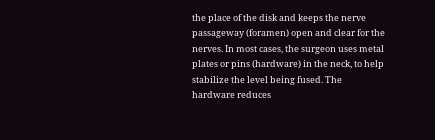the place of the disk and keeps the nerve passageway (foramen) open and clear for the nerves. In most cases, the surgeon uses metal plates or pins (hardware) in the neck, to help stabilize the level being fused. The hardware reduces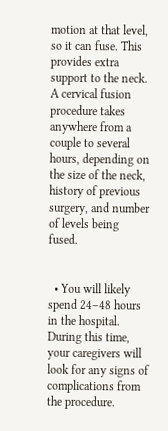motion at that level, so it can fuse. This provides extra support to the neck. A cervical fusion procedure takes anywhere from a couple to several hours, depending on the size of the neck, history of previous surgery, and number of levels being fused.


  • You will likely spend 24–48 hours in the hospital. During this time, your caregivers will look for any signs of complications from the procedure.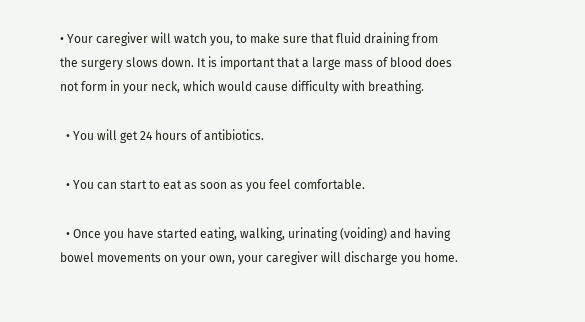• Your caregiver will watch you, to make sure that fluid draining from the surgery slows down. It is important that a large mass of blood does not form in your neck, which would cause difficulty with breathing.

  • You will get 24 hours of antibiotics.

  • You can start to eat as soon as you feel comfortable.

  • Once you have started eating, walking, urinating (voiding) and having bowel movements on your own, your caregiver will discharge you home.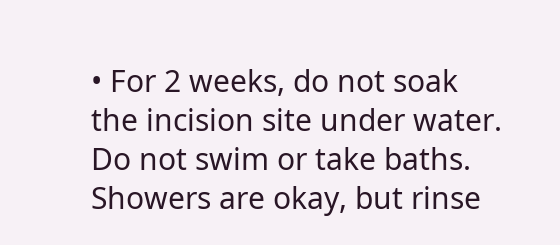• For 2 weeks, do not soak the incision site under water. Do not swim or take baths. Showers are okay, but rinse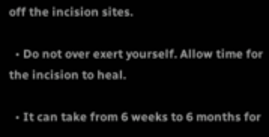off the incision sites.

  • Do not over exert yourself. Allow time for the incision to heal.

  • It can take from 6 weeks to 6 months for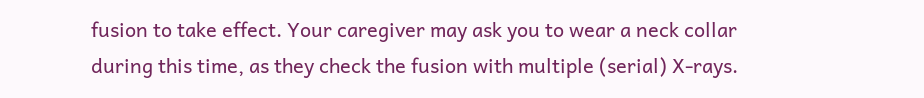fusion to take effect. Your caregiver may ask you to wear a neck collar during this time, as they check the fusion with multiple (serial) X-rays.